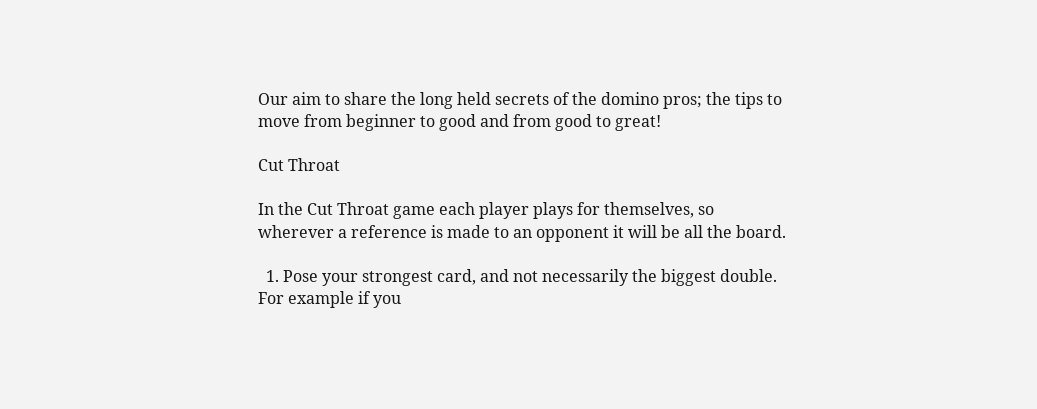Our aim to share the long held secrets of the domino pros; the tips to move from beginner to good and from good to great!

Cut Throat

In the Cut Throat game each player plays for themselves, so wherever a reference is made to an opponent it will be all the board.

  1. Pose your strongest card, and not necessarily the biggest double. For example if you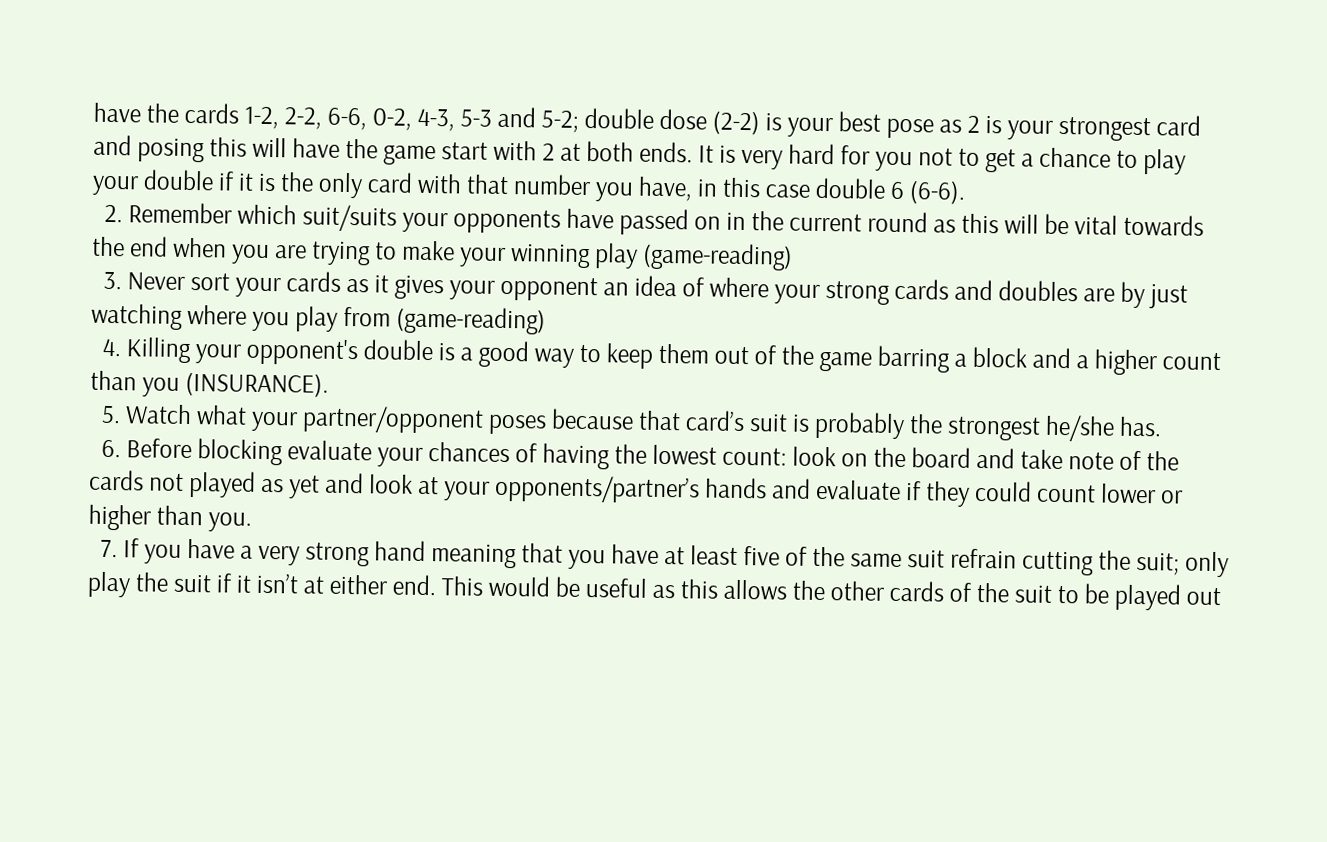have the cards 1-2, 2-2, 6-6, 0-2, 4-3, 5-3 and 5-2; double dose (2-2) is your best pose as 2 is your strongest card and posing this will have the game start with 2 at both ends. It is very hard for you not to get a chance to play your double if it is the only card with that number you have, in this case double 6 (6-6).
  2. Remember which suit/suits your opponents have passed on in the current round as this will be vital towards the end when you are trying to make your winning play (game-reading)
  3. Never sort your cards as it gives your opponent an idea of where your strong cards and doubles are by just watching where you play from (game-reading)
  4. Killing your opponent's double is a good way to keep them out of the game barring a block and a higher count than you (INSURANCE).
  5. Watch what your partner/opponent poses because that card’s suit is probably the strongest he/she has.
  6. Before blocking evaluate your chances of having the lowest count: look on the board and take note of the cards not played as yet and look at your opponents/partner’s hands and evaluate if they could count lower or higher than you.
  7. If you have a very strong hand meaning that you have at least five of the same suit refrain cutting the suit; only play the suit if it isn’t at either end. This would be useful as this allows the other cards of the suit to be played out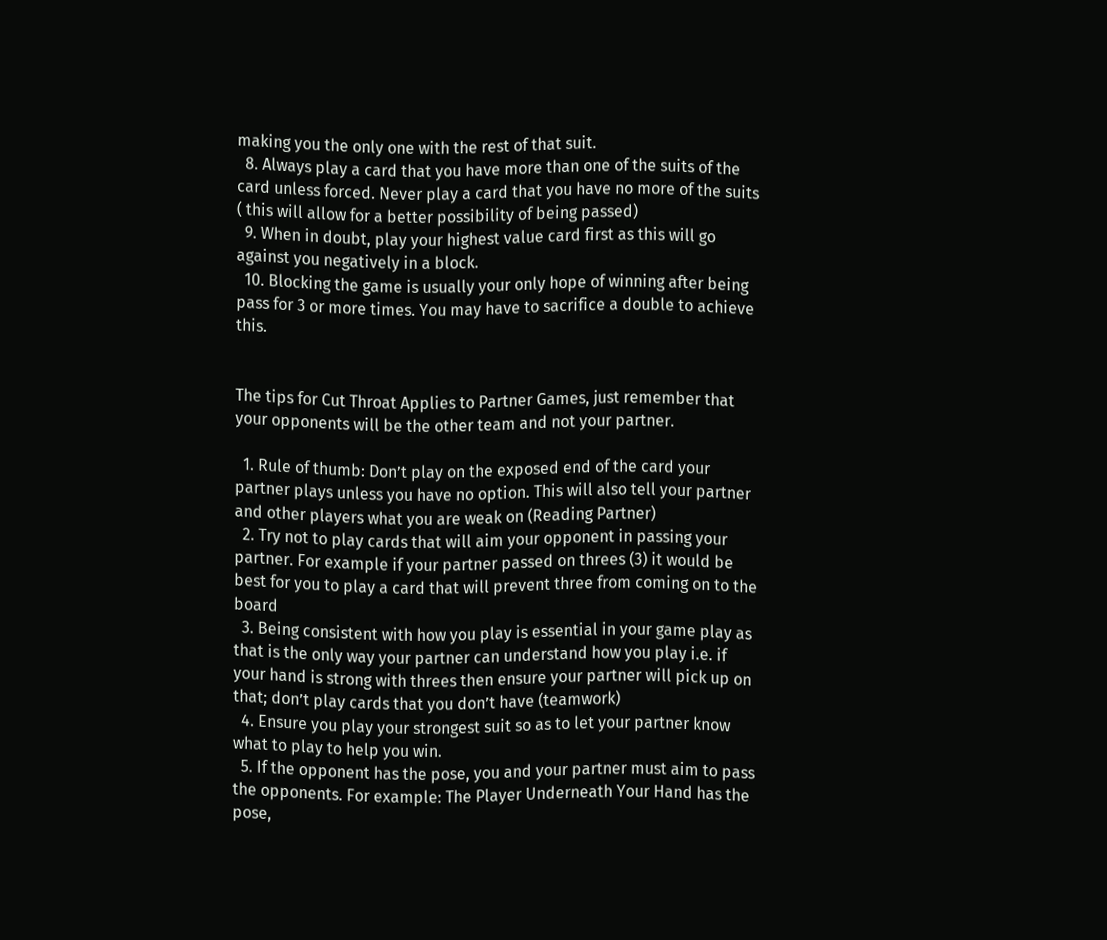making you the only one with the rest of that suit.
  8. Always play a card that you have more than one of the suits of the card unless forced. Never play a card that you have no more of the suits ( this will allow for a better possibility of being passed)
  9. When in doubt, play your highest value card first as this will go against you negatively in a block.
  10. Blocking the game is usually your only hope of winning after being pass for 3 or more times. You may have to sacrifice a double to achieve this.


The tips for Cut Throat Applies to Partner Games, just remember that your opponents will be the other team and not your partner.

  1. Rule of thumb: Don’t play on the exposed end of the card your partner plays unless you have no option. This will also tell your partner and other players what you are weak on (Reading Partner)
  2. Try not to play cards that will aim your opponent in passing your partner. For example if your partner passed on threes (3) it would be best for you to play a card that will prevent three from coming on to the board
  3. Being consistent with how you play is essential in your game play as that is the only way your partner can understand how you play i.e. if your hand is strong with threes then ensure your partner will pick up on that; don’t play cards that you don’t have (teamwork)
  4. Ensure you play your strongest suit so as to let your partner know what to play to help you win.
  5. If the opponent has the pose, you and your partner must aim to pass the opponents. For example: The Player Underneath Your Hand has the pose,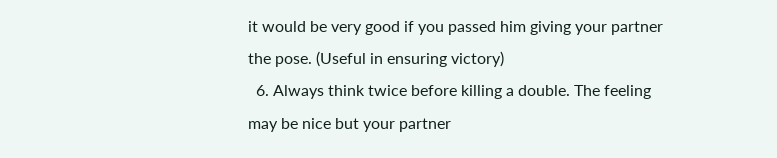it would be very good if you passed him giving your partner the pose. (Useful in ensuring victory)
  6. Always think twice before killing a double. The feeling may be nice but your partner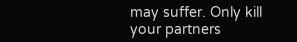may suffer. Only kill your partners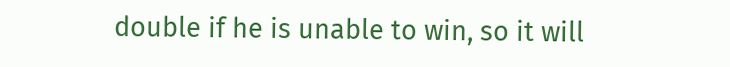double if he is unable to win, so it will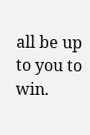all be up to you to win.